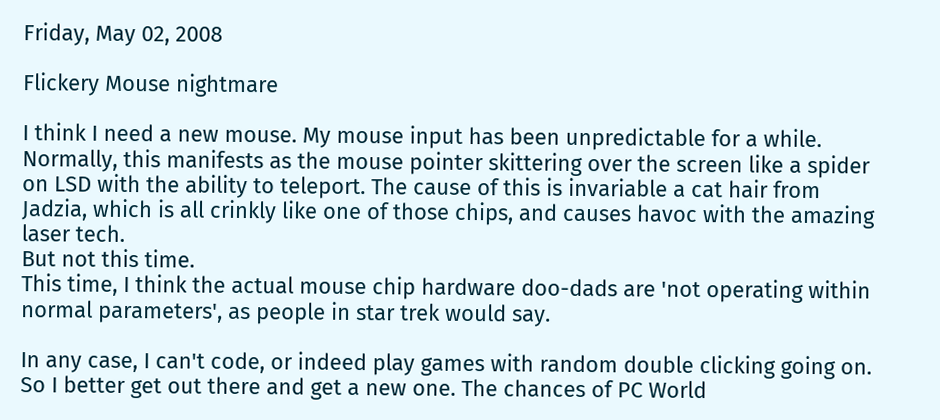Friday, May 02, 2008

Flickery Mouse nightmare

I think I need a new mouse. My mouse input has been unpredictable for a while. Normally, this manifests as the mouse pointer skittering over the screen like a spider on LSD with the ability to teleport. The cause of this is invariable a cat hair from Jadzia, which is all crinkly like one of those chips, and causes havoc with the amazing laser tech.
But not this time.
This time, I think the actual mouse chip hardware doo-dads are 'not operating within normal parameters', as people in star trek would say.

In any case, I can't code, or indeed play games with random double clicking going on. So I better get out there and get a new one. The chances of PC World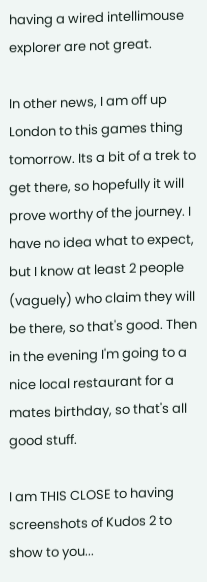having a wired intellimouse explorer are not great.

In other news, I am off up London to this games thing tomorrow. Its a bit of a trek to get there, so hopefully it will prove worthy of the journey. I have no idea what to expect, but I know at least 2 people (vaguely) who claim they will be there, so that's good. Then in the evening I'm going to a nice local restaurant for a mates birthday, so that's all good stuff.

I am THIS CLOSE to having screenshots of Kudos 2 to show to you...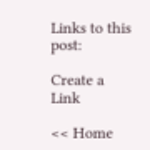Links to this post:

Create a Link

<< Home